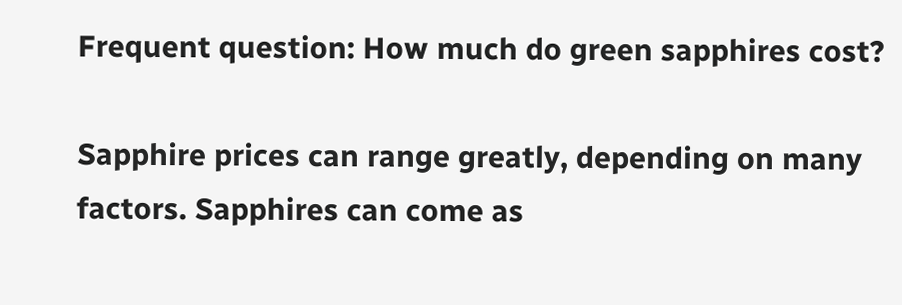Frequent question: How much do green sapphires cost?

Sapphire prices can range greatly, depending on many factors. Sapphires can come as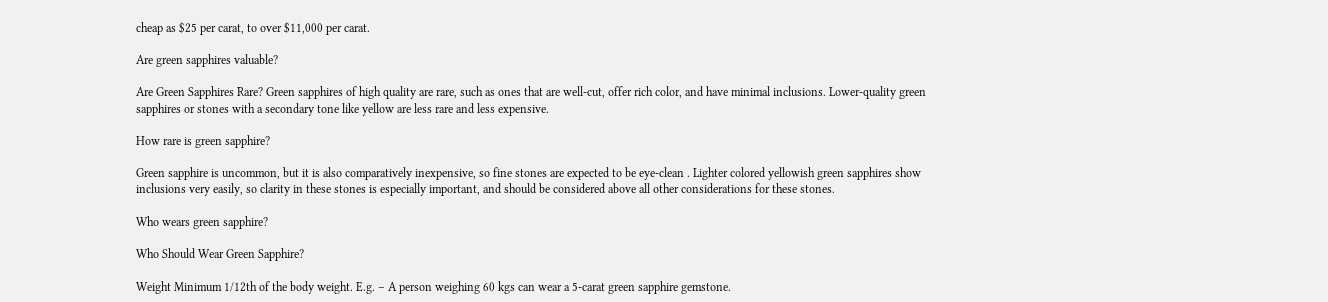cheap as $25 per carat, to over $11,000 per carat.

Are green sapphires valuable?

Are Green Sapphires Rare? Green sapphires of high quality are rare, such as ones that are well-cut, offer rich color, and have minimal inclusions. Lower-quality green sapphires or stones with a secondary tone like yellow are less rare and less expensive.

How rare is green sapphire?

Green sapphire is uncommon, but it is also comparatively inexpensive, so fine stones are expected to be eye-clean . Lighter colored yellowish green sapphires show inclusions very easily, so clarity in these stones is especially important, and should be considered above all other considerations for these stones.

Who wears green sapphire?

Who Should Wear Green Sapphire?

Weight Minimum 1/12th of the body weight. E.g. – A person weighing 60 kgs can wear a 5-carat green sapphire gemstone.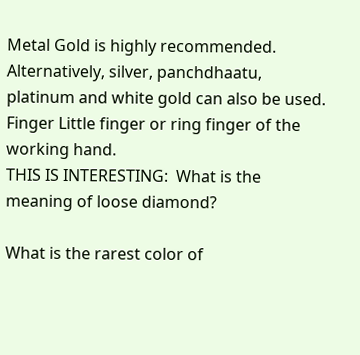Metal Gold is highly recommended. Alternatively, silver, panchdhaatu, platinum and white gold can also be used.
Finger Little finger or ring finger of the working hand.
THIS IS INTERESTING:  What is the meaning of loose diamond?

What is the rarest color of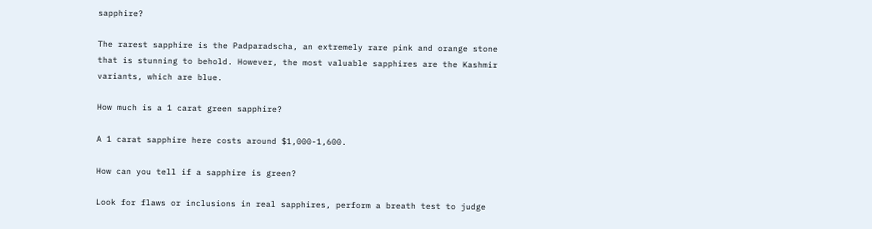sapphire?

The rarest sapphire is the Padparadscha, an extremely rare pink and orange stone that is stunning to behold. However, the most valuable sapphires are the Kashmir variants, which are blue.

How much is a 1 carat green sapphire?

A 1 carat sapphire here costs around $1,000-1,600.

How can you tell if a sapphire is green?

Look for flaws or inclusions in real sapphires, perform a breath test to judge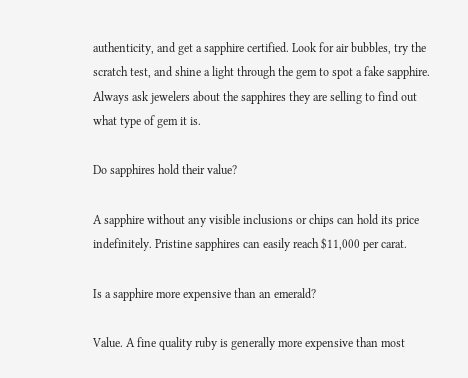authenticity, and get a sapphire certified. Look for air bubbles, try the scratch test, and shine a light through the gem to spot a fake sapphire. Always ask jewelers about the sapphires they are selling to find out what type of gem it is.

Do sapphires hold their value?

A sapphire without any visible inclusions or chips can hold its price indefinitely. Pristine sapphires can easily reach $11,000 per carat.

Is a sapphire more expensive than an emerald?

Value. A fine quality ruby is generally more expensive than most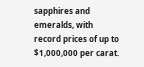sapphires and emeralds, with record prices of up to $1,000,000 per carat.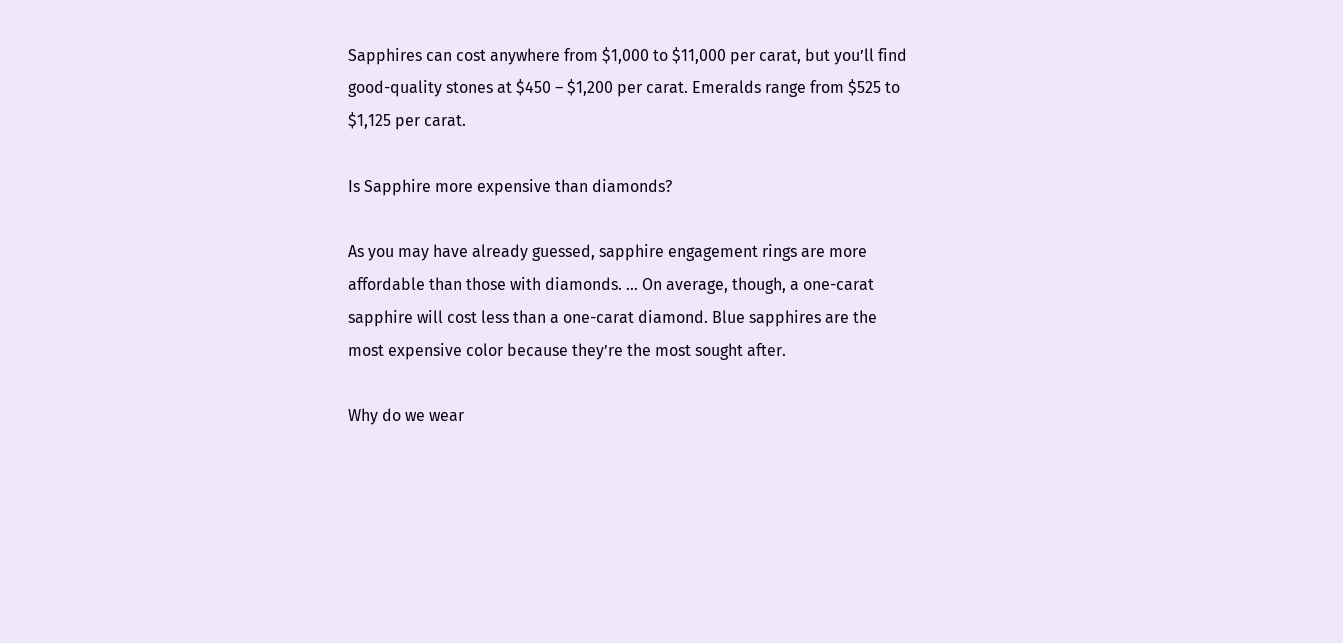Sapphires can cost anywhere from $1,000 to $11,000 per carat, but you’ll find good-quality stones at $450 – $1,200 per carat. Emeralds range from $525 to $1,125 per carat.

Is Sapphire more expensive than diamonds?

As you may have already guessed, sapphire engagement rings are more affordable than those with diamonds. … On average, though, a one-carat sapphire will cost less than a one-carat diamond. Blue sapphires are the most expensive color because they’re the most sought after.

Why do we wear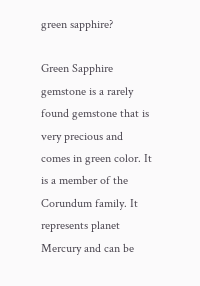green sapphire?

Green Sapphire gemstone is a rarely found gemstone that is very precious and comes in green color. It is a member of the Corundum family. It represents planet Mercury and can be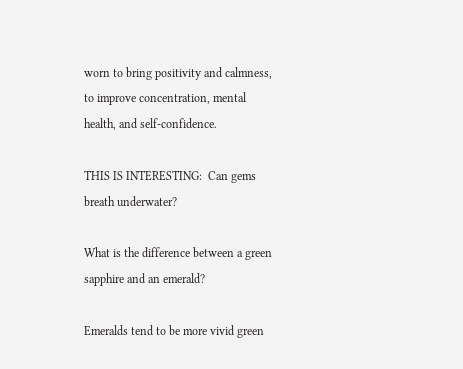worn to bring positivity and calmness, to improve concentration, mental health, and self-confidence.

THIS IS INTERESTING:  Can gems breath underwater?

What is the difference between a green sapphire and an emerald?

Emeralds tend to be more vivid green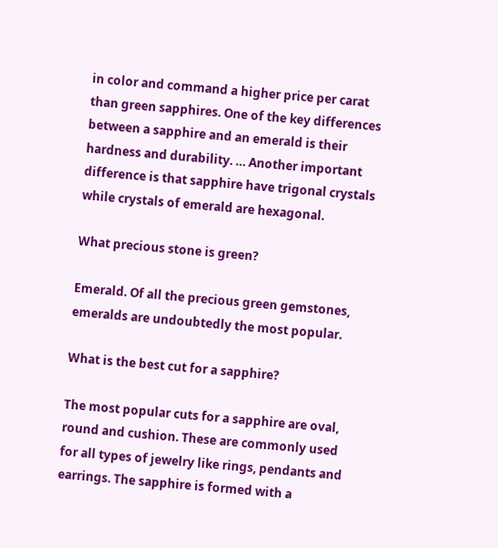in color and command a higher price per carat than green sapphires. One of the key differences between a sapphire and an emerald is their hardness and durability. … Another important difference is that sapphire have trigonal crystals while crystals of emerald are hexagonal.

What precious stone is green?

Emerald. Of all the precious green gemstones, emeralds are undoubtedly the most popular.

What is the best cut for a sapphire?

The most popular cuts for a sapphire are oval, round and cushion. These are commonly used for all types of jewelry like rings, pendants and earrings. The sapphire is formed with a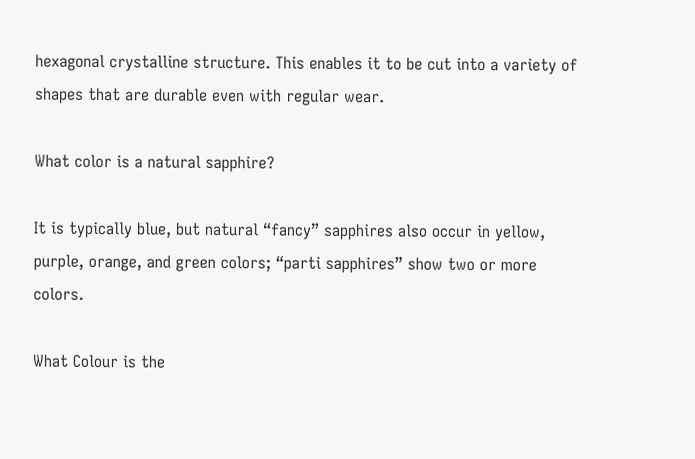hexagonal crystalline structure. This enables it to be cut into a variety of shapes that are durable even with regular wear.

What color is a natural sapphire?

It is typically blue, but natural “fancy” sapphires also occur in yellow, purple, orange, and green colors; “parti sapphires” show two or more colors.

What Colour is the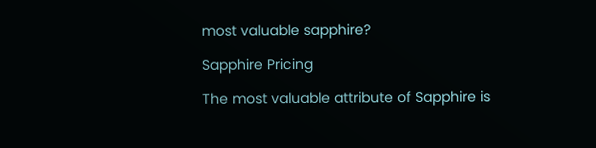most valuable sapphire?

Sapphire Pricing

The most valuable attribute of Sapphire is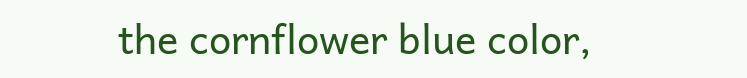the cornflower blue color,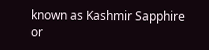known as Kashmir Sapphire or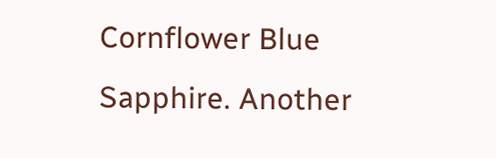Cornflower Blue Sapphire. Another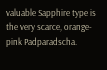valuable Sapphire type is the very scarce, orange-pink Padparadscha.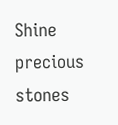Shine precious stones